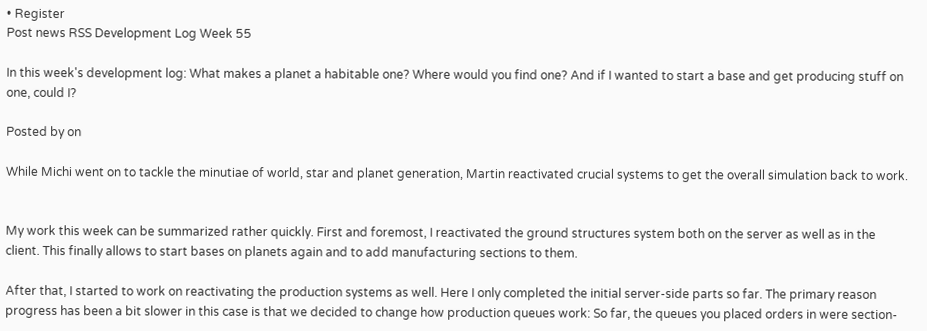• Register
Post news RSS Development Log Week 55

In this week's development log: What makes a planet a habitable one? Where would you find one? And if I wanted to start a base and get producing stuff on one, could I?

Posted by on

While Michi went on to tackle the minutiae of world, star and planet generation, Martin reactivated crucial systems to get the overall simulation back to work.


My work this week can be summarized rather quickly. First and foremost, I reactivated the ground structures system both on the server as well as in the client. This finally allows to start bases on planets again and to add manufacturing sections to them.

After that, I started to work on reactivating the production systems as well. Here I only completed the initial server-side parts so far. The primary reason progress has been a bit slower in this case is that we decided to change how production queues work: So far, the queues you placed orders in were section-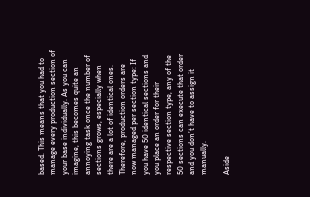based. This means that you had to manage every production section of your base individually. As you can imagine, this becomes quite an annoying task once the number of sections grows, especially when there are a lot of identical ones. Therefore, production orders are now managed per section type: If you have 50 identical sections and you place an order for their respective section type, any of the 50 sections can execute that order and you don’t have to assign it manually.

Aside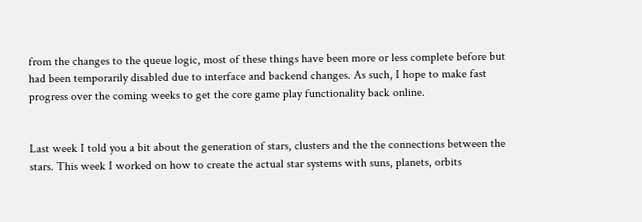from the changes to the queue logic, most of these things have been more or less complete before but had been temporarily disabled due to interface and backend changes. As such, I hope to make fast progress over the coming weeks to get the core game play functionality back online.


Last week I told you a bit about the generation of stars, clusters and the the connections between the stars. This week I worked on how to create the actual star systems with suns, planets, orbits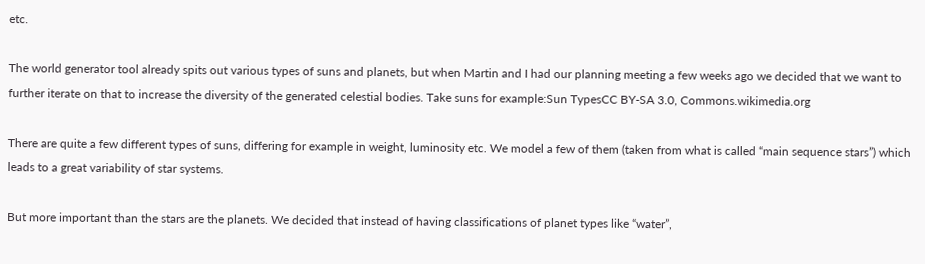etc.

The world generator tool already spits out various types of suns and planets, but when Martin and I had our planning meeting a few weeks ago we decided that we want to further iterate on that to increase the diversity of the generated celestial bodies. Take suns for example:Sun TypesCC BY-SA 3.0, Commons.wikimedia.org

There are quite a few different types of suns, differing for example in weight, luminosity etc. We model a few of them (taken from what is called “main sequence stars”) which leads to a great variability of star systems.

But more important than the stars are the planets. We decided that instead of having classifications of planet types like “water”,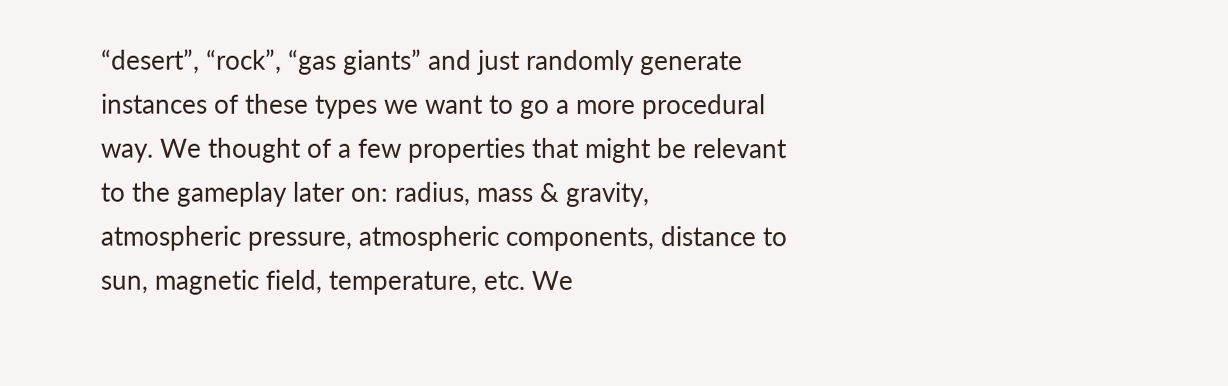“desert”, “rock”, “gas giants” and just randomly generate instances of these types we want to go a more procedural way. We thought of a few properties that might be relevant to the gameplay later on: radius, mass & gravity, atmospheric pressure, atmospheric components, distance to sun, magnetic field, temperature, etc. We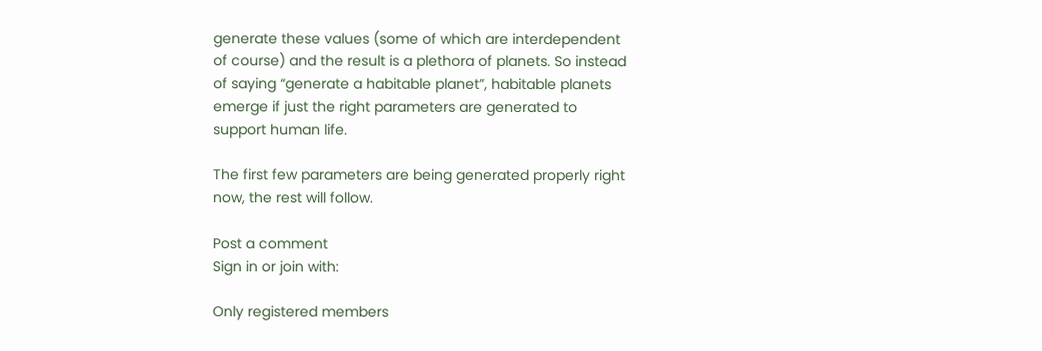generate these values (some of which are interdependent of course) and the result is a plethora of planets. So instead of saying “generate a habitable planet”, habitable planets emerge if just the right parameters are generated to support human life.

The first few parameters are being generated properly right now, the rest will follow.

Post a comment
Sign in or join with:

Only registered members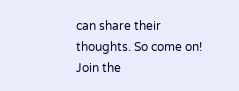can share their thoughts. So come on! Join the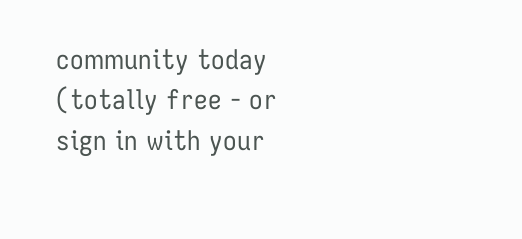community today (totally free - or sign in with your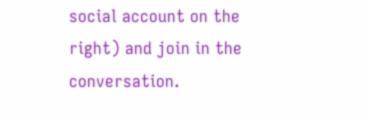social account on the right) and join in the conversation.